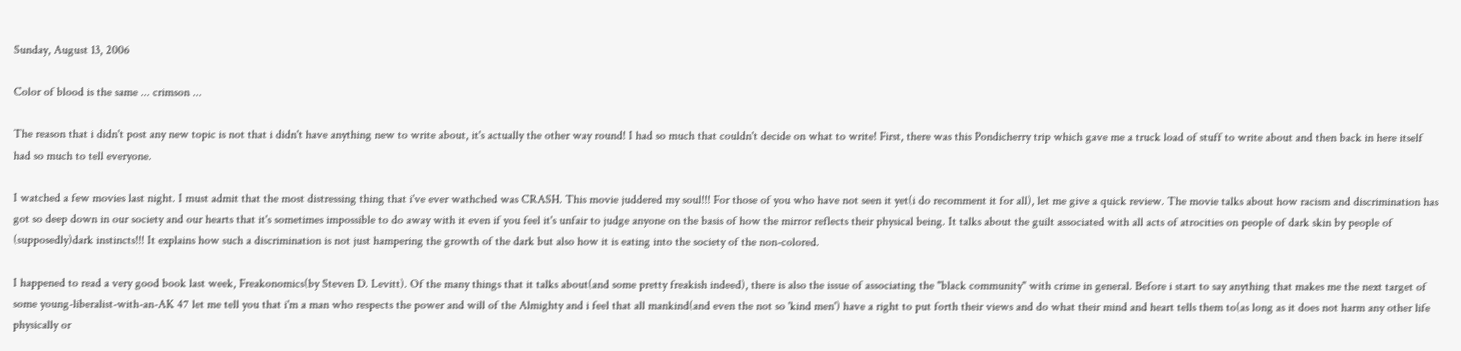Sunday, August 13, 2006

Color of blood is the same ... crimson ...

The reason that i didn't post any new topic is not that i didn't have anything new to write about, it's actually the other way round! I had so much that couldn't decide on what to write! First, there was this Pondicherry trip which gave me a truck load of stuff to write about and then back in here itself had so much to tell everyone.

I watched a few movies last night. I must admit that the most distressing thing that i've ever wathched was CRASH. This movie juddered my soul!!! For those of you who have not seen it yet(i do recomment it for all), let me give a quick review. The movie talks about how racism and discrimination has got so deep down in our society and our hearts that it's sometimes impossible to do away with it even if you feel it's unfair to judge anyone on the basis of how the mirror reflects their physical being. It talks about the guilt associated with all acts of atrocities on people of dark skin by people of (supposedly)dark instincts!!! It explains how such a discrimination is not just hampering the growth of the dark but also how it is eating into the society of the non-colored.

I happened to read a very good book last week, Freakonomics(by Steven D. Levitt). Of the many things that it talks about(and some pretty freakish indeed), there is also the issue of associating the "black community" with crime in general. Before i start to say anything that makes me the next target of some young-liberalist-with-an-AK 47 let me tell you that i'm a man who respects the power and will of the Almighty and i feel that all mankind(and even the not so 'kind men') have a right to put forth their views and do what their mind and heart tells them to(as long as it does not harm any other life physically or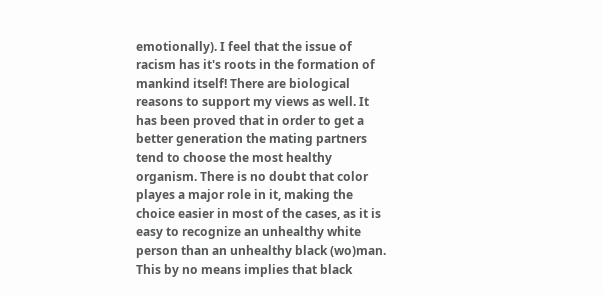emotionally). I feel that the issue of racism has it's roots in the formation of mankind itself! There are biological reasons to support my views as well. It has been proved that in order to get a better generation the mating partners tend to choose the most healthy organism. There is no doubt that color playes a major role in it, making the choice easier in most of the cases, as it is easy to recognize an unhealthy white person than an unhealthy black (wo)man. This by no means implies that black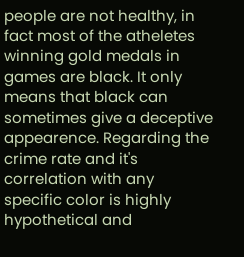people are not healthy, in fact most of the atheletes winning gold medals in games are black. It only means that black can sometimes give a deceptive appearence. Regarding the crime rate and it's correlation with any specific color is highly hypothetical and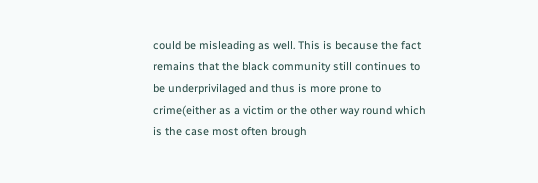could be misleading as well. This is because the fact remains that the black community still continues to be underprivilaged and thus is more prone to crime(either as a victim or the other way round which is the case most often brough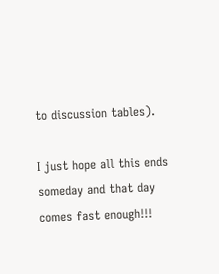to discussion tables).

I just hope all this ends someday and that day comes fast enough!!!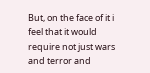But, on the face of it i feel that it would require not just wars and terror and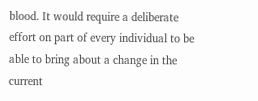blood. It would require a deliberate effort on part of every individual to be able to bring about a change in the current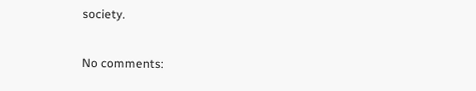society.

No comments: